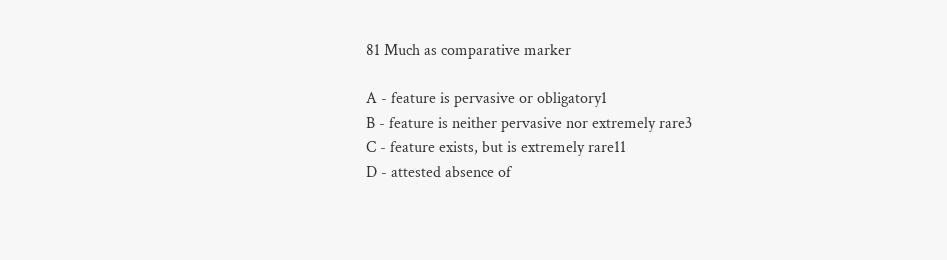81 Much as comparative marker

A - feature is pervasive or obligatory1
B - feature is neither pervasive nor extremely rare3
C - feature exists, but is extremely rare11
D - attested absence of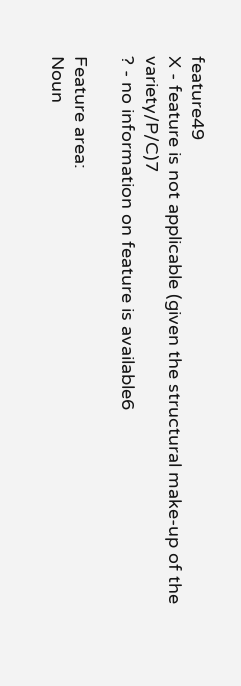feature49
X - feature is not applicable (given the structural make-up of the variety/P/C)7
? - no information on feature is available6

Feature area:
Noun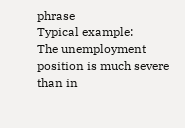phrase
Typical example:
The unemployment position is much severe than in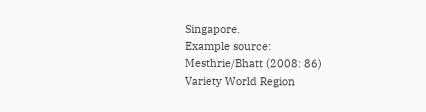Singapore.
Example source:
Mesthrie/Bhatt (2008: 86)
Variety World Region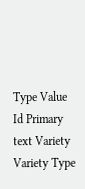Type Value
Id Primary text Variety Variety Type